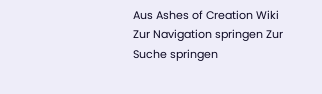Aus Ashes of Creation Wiki
Zur Navigation springen Zur Suche springen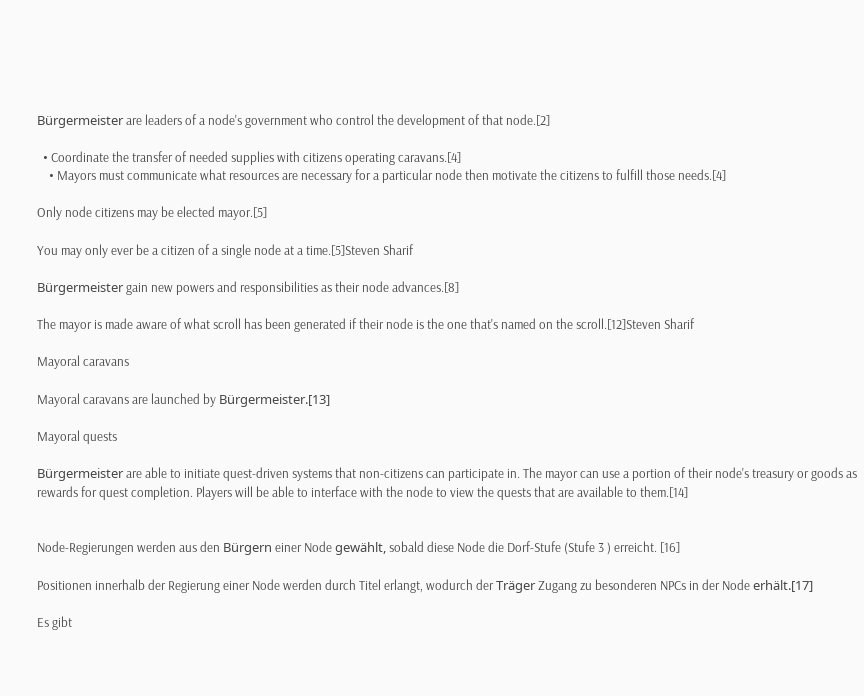Bürgermeister are leaders of a node's government who control the development of that node.[2]

  • Coordinate the transfer of needed supplies with citizens operating caravans.[4]
    • Mayors must communicate what resources are necessary for a particular node then motivate the citizens to fulfill those needs.[4]

Only node citizens may be elected mayor.[5]

You may only ever be a citizen of a single node at a time.[5]Steven Sharif

Bürgermeister gain new powers and responsibilities as their node advances.[8]

The mayor is made aware of what scroll has been generated if their node is the one that's named on the scroll.[12]Steven Sharif

Mayoral caravans

Mayoral caravans are launched by Bürgermeister.[13]

Mayoral quests

Bürgermeister are able to initiate quest-driven systems that non-citizens can participate in. The mayor can use a portion of their node's treasury or goods as rewards for quest completion. Players will be able to interface with the node to view the quests that are available to them.[14]


Node-Regierungen werden aus den Bürgern einer Node gewählt, sobald diese Node die Dorf-Stufe (Stufe 3 ) erreicht. [16]

Positionen innerhalb der Regierung einer Node werden durch Titel erlangt, wodurch der Träger Zugang zu besonderen NPCs in der Node erhält.[17]

Es gibt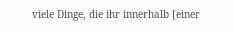viele Dinge, die ihr innerhalb [einer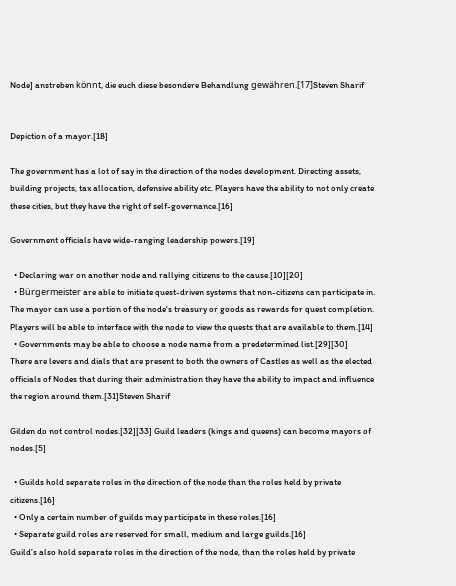Node] anstreben könnt, die euch diese besondere Behandlung gewähren.[17]Steven Sharif


Depiction of a mayor.[18]

The government has a lot of say in the direction of the nodes development. Directing assets, building projects, tax allocation, defensive ability etc. Players have the ability to not only create these cities, but they have the right of self-governance.[16]

Government officials have wide-ranging leadership powers.[19]

  • Declaring war on another node and rallying citizens to the cause.[10][20]
  • Bürgermeister are able to initiate quest-driven systems that non-citizens can participate in. The mayor can use a portion of the node's treasury or goods as rewards for quest completion. Players will be able to interface with the node to view the quests that are available to them.[14]
  • Governments may be able to choose a node name from a predetermined list.[29][30]
There are levers and dials that are present to both the owners of Castles as well as the elected officials of Nodes that during their administration they have the ability to impact and influence the region around them.[31]Steven Sharif

Gilden do not control nodes.[32][33] Guild leaders (kings and queens) can become mayors of nodes.[5]

  • Guilds hold separate roles in the direction of the node than the roles held by private citizens.[16]
  • Only a certain number of guilds may participate in these roles.[16]
  • Separate guild roles are reserved for small, medium and large guilds.[16]
Guild’s also hold separate roles in the direction of the node, than the roles held by private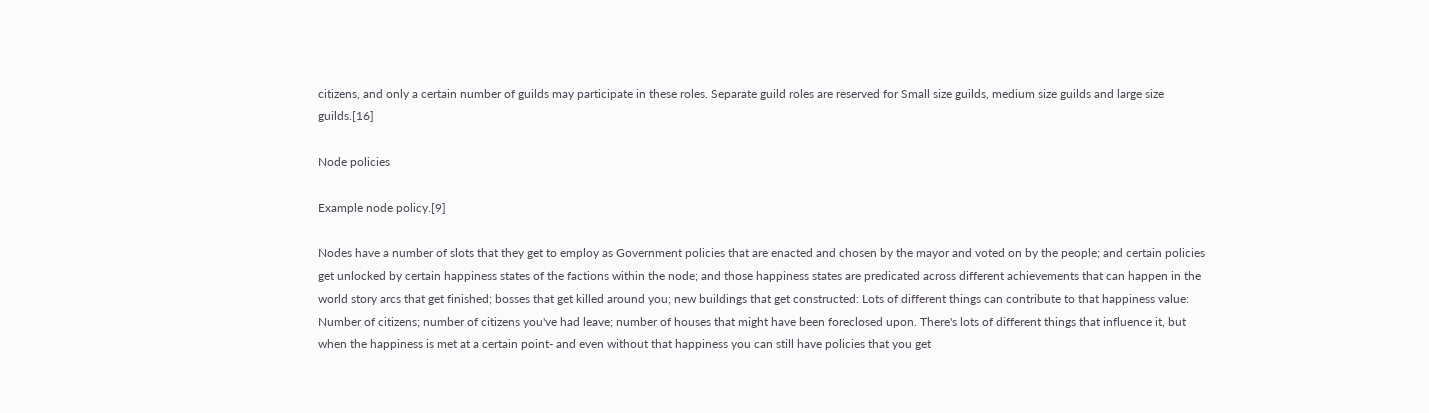citizens, and only a certain number of guilds may participate in these roles. Separate guild roles are reserved for Small size guilds, medium size guilds and large size guilds.[16]

Node policies

Example node policy.[9]

Nodes have a number of slots that they get to employ as Government policies that are enacted and chosen by the mayor and voted on by the people; and certain policies get unlocked by certain happiness states of the factions within the node; and those happiness states are predicated across different achievements that can happen in the world story arcs that get finished; bosses that get killed around you; new buildings that get constructed: Lots of different things can contribute to that happiness value: Number of citizens; number of citizens you've had leave; number of houses that might have been foreclosed upon. There's lots of different things that influence it, but when the happiness is met at a certain point- and even without that happiness you can still have policies that you get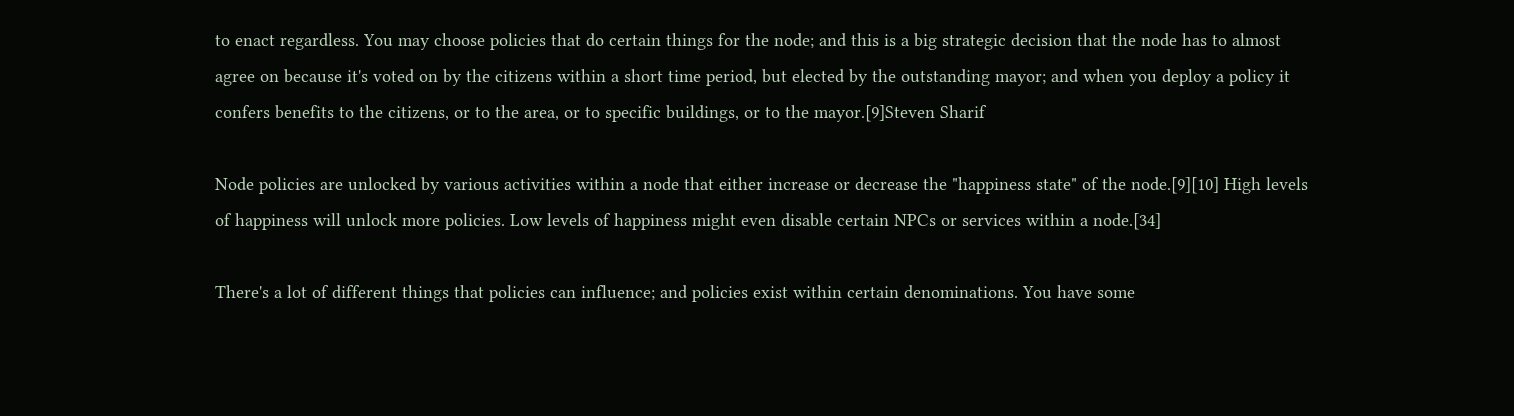to enact regardless. You may choose policies that do certain things for the node; and this is a big strategic decision that the node has to almost agree on because it's voted on by the citizens within a short time period, but elected by the outstanding mayor; and when you deploy a policy it confers benefits to the citizens, or to the area, or to specific buildings, or to the mayor.[9]Steven Sharif

Node policies are unlocked by various activities within a node that either increase or decrease the "happiness state" of the node.[9][10] High levels of happiness will unlock more policies. Low levels of happiness might even disable certain NPCs or services within a node.[34]

There's a lot of different things that policies can influence; and policies exist within certain denominations. You have some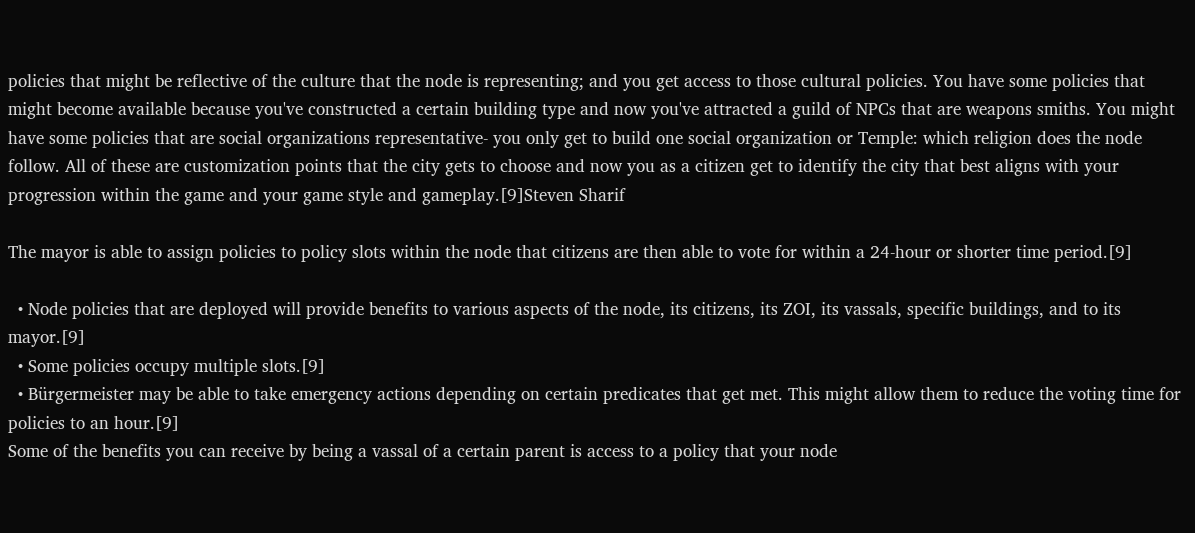policies that might be reflective of the culture that the node is representing; and you get access to those cultural policies. You have some policies that might become available because you've constructed a certain building type and now you've attracted a guild of NPCs that are weapons smiths. You might have some policies that are social organizations representative- you only get to build one social organization or Temple: which religion does the node follow. All of these are customization points that the city gets to choose and now you as a citizen get to identify the city that best aligns with your progression within the game and your game style and gameplay.[9]Steven Sharif

The mayor is able to assign policies to policy slots within the node that citizens are then able to vote for within a 24-hour or shorter time period.[9]

  • Node policies that are deployed will provide benefits to various aspects of the node, its citizens, its ZOI, its vassals, specific buildings, and to its mayor.[9]
  • Some policies occupy multiple slots.[9]
  • Bürgermeister may be able to take emergency actions depending on certain predicates that get met. This might allow them to reduce the voting time for policies to an hour.[9]
Some of the benefits you can receive by being a vassal of a certain parent is access to a policy that your node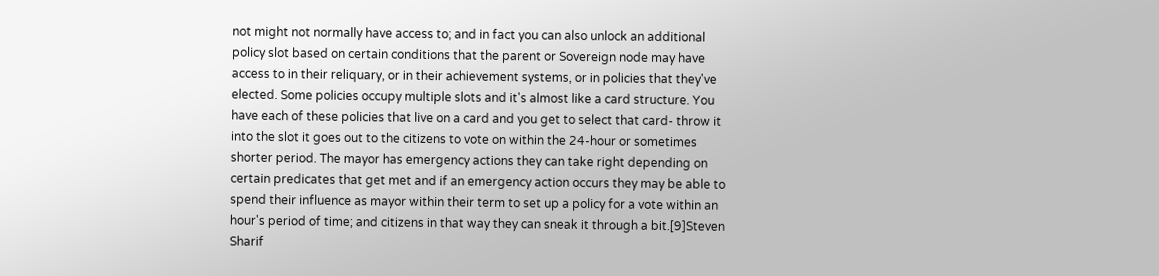not might not normally have access to; and in fact you can also unlock an additional policy slot based on certain conditions that the parent or Sovereign node may have access to in their reliquary, or in their achievement systems, or in policies that they've elected. Some policies occupy multiple slots and it's almost like a card structure. You have each of these policies that live on a card and you get to select that card- throw it into the slot it goes out to the citizens to vote on within the 24-hour or sometimes shorter period. The mayor has emergency actions they can take right depending on certain predicates that get met and if an emergency action occurs they may be able to spend their influence as mayor within their term to set up a policy for a vote within an hour's period of time; and citizens in that way they can sneak it through a bit.[9]Steven Sharif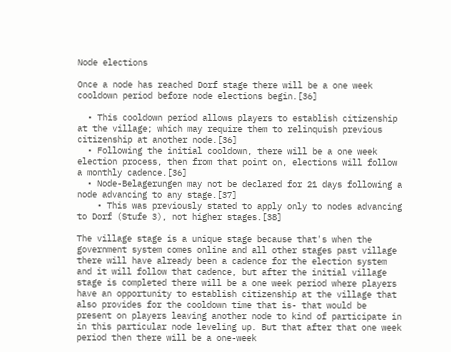Node elections

Once a node has reached Dorf stage there will be a one week cooldown period before node elections begin.[36]

  • This cooldown period allows players to establish citizenship at the village; which may require them to relinquish previous citizenship at another node.[36]
  • Following the initial cooldown, there will be a one week election process, then from that point on, elections will follow a monthly cadence.[36]
  • Node-Belagerungen may not be declared for 21 days following a node advancing to any stage.[37]
    • This was previously stated to apply only to nodes advancing to Dorf (Stufe 3), not higher stages.[38]

The village stage is a unique stage because that's when the government system comes online and all other stages past village there will have already been a cadence for the election system and it will follow that cadence, but after the initial village stage is completed there will be a one week period where players have an opportunity to establish citizenship at the village that also provides for the cooldown time that is- that would be present on players leaving another node to kind of participate in in this particular node leveling up. But that after that one week period then there will be a one-week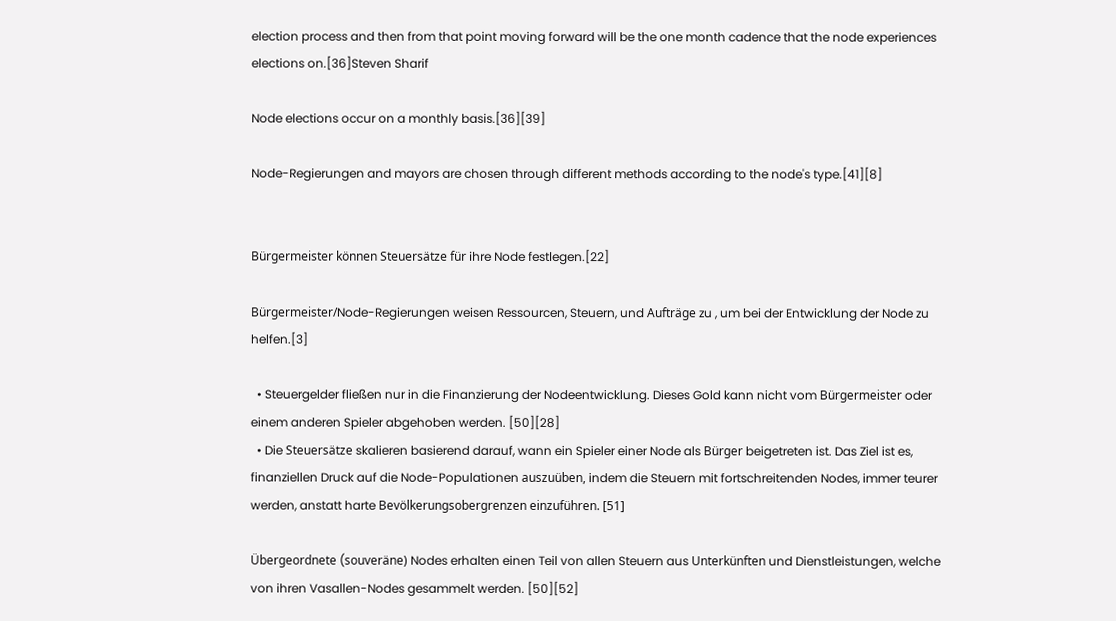election process and then from that point moving forward will be the one month cadence that the node experiences elections on.[36]Steven Sharif

Node elections occur on a monthly basis.[36][39]

Node-Regierungen and mayors are chosen through different methods according to the node's type.[41][8]


Bürgermeister können Steuersätze für ihre Node festlegen.[22]

Bürgermeister/Node-Regierungen weisen Ressourcen, Steuern, und Aufträge zu , um bei der Entwicklung der Node zu helfen.[3]

  • Steuergelder fließen nur in die Finanzierung der Nodeentwicklung. Dieses Gold kann nicht vom Bürgermeister oder einem anderen Spieler abgehoben werden. [50][28]
  • Die Steuersätze skalieren basierend darauf, wann ein Spieler einer Node als Bürger beigetreten ist. Das Ziel ist es, finanziellen Druck auf die Node-Populationen auszuüben, indem die Steuern mit fortschreitenden Nodes, immer teurer werden, anstatt harte Bevölkerungsobergrenzen einzuführen. [51]

Übergeordnete (souveräne) Nodes erhalten einen Teil von allen Steuern aus Unterkünften und Dienstleistungen, welche von ihren Vasallen-Nodes gesammelt werden. [50][52]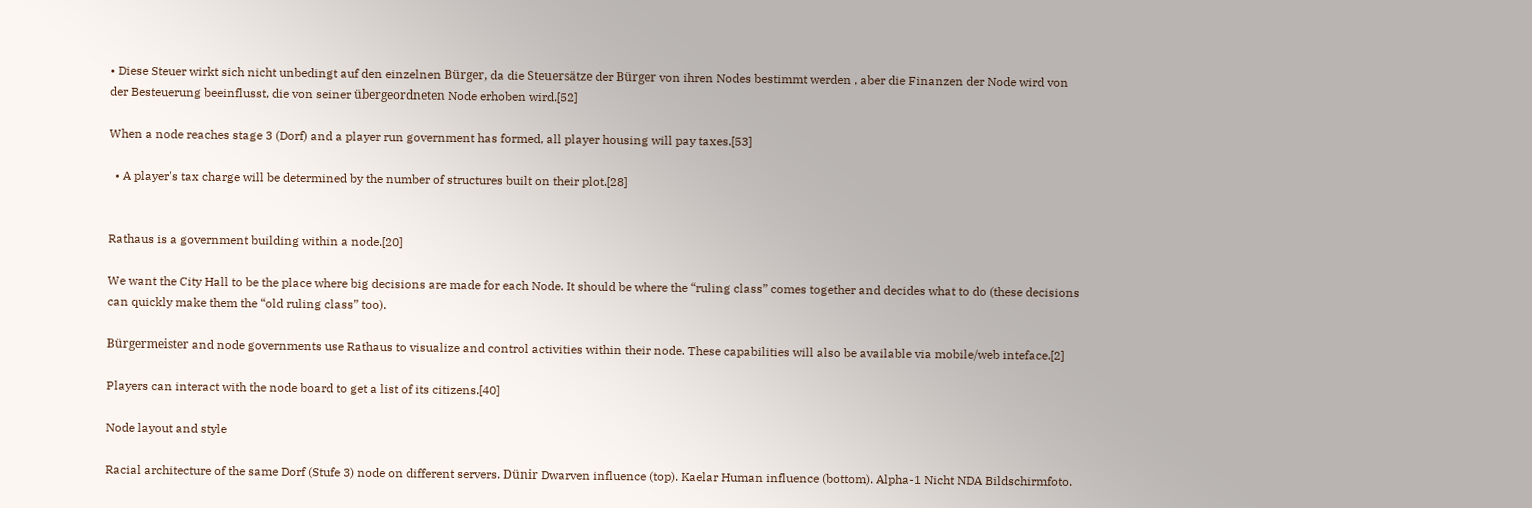• Diese Steuer wirkt sich nicht unbedingt auf den einzelnen Bürger, da die Steuersätze der Bürger von ihren Nodes bestimmt werden , aber die Finanzen der Node wird von der Besteuerung beeinflusst, die von seiner übergeordneten Node erhoben wird.[52]

When a node reaches stage 3 (Dorf) and a player run government has formed, all player housing will pay taxes.[53]

  • A player's tax charge will be determined by the number of structures built on their plot.[28]


Rathaus is a government building within a node.[20]

We want the City Hall to be the place where big decisions are made for each Node. It should be where the “ruling class” comes together and decides what to do (these decisions can quickly make them the “old ruling class” too).

Bürgermeister and node governments use Rathaus to visualize and control activities within their node. These capabilities will also be available via mobile/web inteface.[2]

Players can interact with the node board to get a list of its citizens.[40]

Node layout and style

Racial architecture of the same Dorf (Stufe 3) node on different servers. Dünir Dwarven influence (top). Kaelar Human influence (bottom). Alpha-1 Nicht NDA Bildschirmfoto.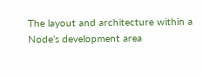The layout and architecture within a Node’s development area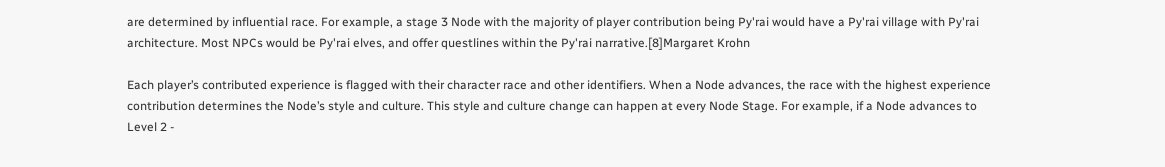are determined by influential race. For example, a stage 3 Node with the majority of player contribution being Py'rai would have a Py'rai village with Py'rai architecture. Most NPCs would be Py'rai elves, and offer questlines within the Py'rai narrative.[8]Margaret Krohn

Each player’s contributed experience is flagged with their character race and other identifiers. When a Node advances, the race with the highest experience contribution determines the Node’s style and culture. This style and culture change can happen at every Node Stage. For example, if a Node advances to Level 2 -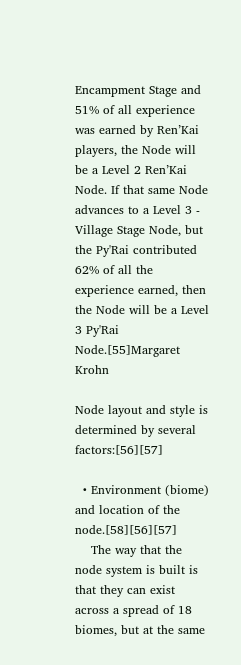Encampment Stage and 51% of all experience was earned by Ren’Kai players, the Node will be a Level 2 Ren’Kai Node. If that same Node advances to a Level 3 - Village Stage Node, but the Py'Rai contributed 62% of all the experience earned, then the Node will be a Level 3 Py'Rai Node.[55]Margaret Krohn

Node layout and style is determined by several factors:[56][57]

  • Environment (biome) and location of the node.[58][56][57]
    The way that the node system is built is that they can exist across a spread of 18 biomes, but at the same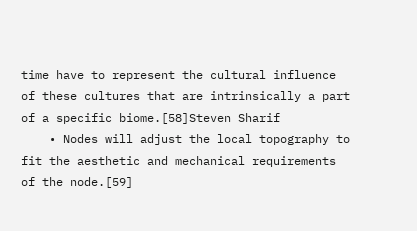time have to represent the cultural influence of these cultures that are intrinsically a part of a specific biome.[58]Steven Sharif
    • Nodes will adjust the local topography to fit the aesthetic and mechanical requirements of the node.[59]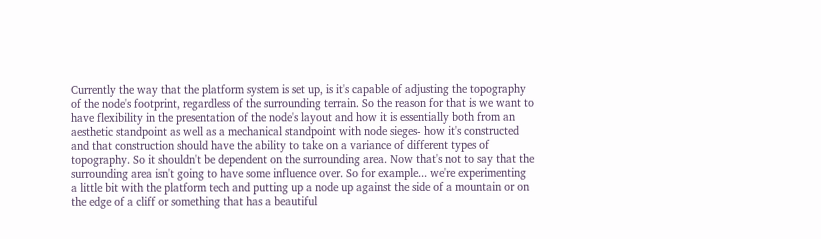Currently the way that the platform system is set up, is it's capable of adjusting the topography of the node's footprint, regardless of the surrounding terrain. So the reason for that is we want to have flexibility in the presentation of the node's layout and how it is essentially both from an aesthetic standpoint as well as a mechanical standpoint with node sieges- how it's constructed and that construction should have the ability to take on a variance of different types of topography. So it shouldn't be dependent on the surrounding area. Now that's not to say that the surrounding area isn't going to have some influence over. So for example... we're experimenting a little bit with the platform tech and putting up a node up against the side of a mountain or on the edge of a cliff or something that has a beautiful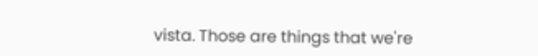vista. Those are things that we're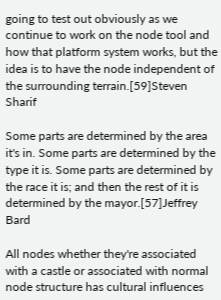going to test out obviously as we continue to work on the node tool and how that platform system works, but the idea is to have the node independent of the surrounding terrain.[59]Steven Sharif

Some parts are determined by the area it's in. Some parts are determined by the type it is. Some parts are determined by the race it is; and then the rest of it is determined by the mayor.[57]Jeffrey Bard

All nodes whether they're associated with a castle or associated with normal node structure has cultural influences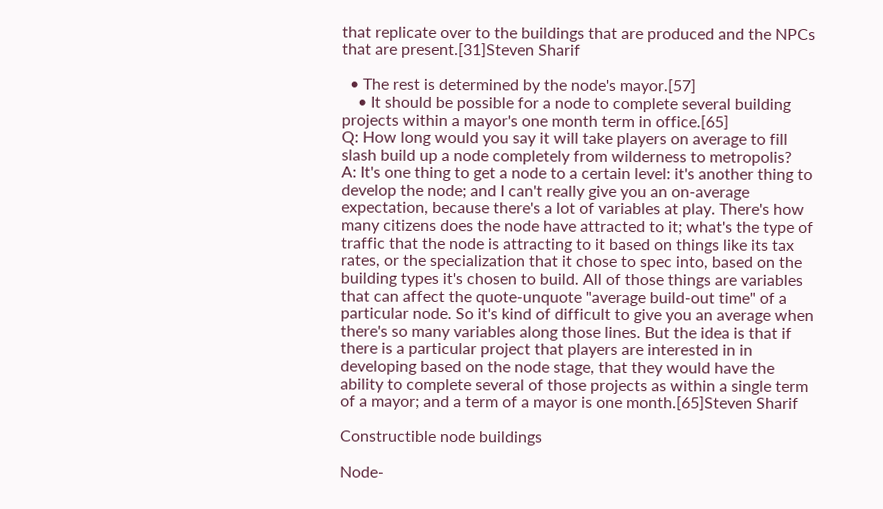that replicate over to the buildings that are produced and the NPCs that are present.[31]Steven Sharif

  • The rest is determined by the node's mayor.[57]
    • It should be possible for a node to complete several building projects within a mayor's one month term in office.[65]
Q: How long would you say it will take players on average to fill slash build up a node completely from wilderness to metropolis?
A: It's one thing to get a node to a certain level: it's another thing to develop the node; and I can't really give you an on-average expectation, because there's a lot of variables at play. There's how many citizens does the node have attracted to it; what's the type of traffic that the node is attracting to it based on things like its tax rates, or the specialization that it chose to spec into, based on the building types it's chosen to build. All of those things are variables that can affect the quote-unquote "average build-out time" of a particular node. So it's kind of difficult to give you an average when there's so many variables along those lines. But the idea is that if there is a particular project that players are interested in in developing based on the node stage, that they would have the ability to complete several of those projects as within a single term of a mayor; and a term of a mayor is one month.[65]Steven Sharif

Constructible node buildings

Node-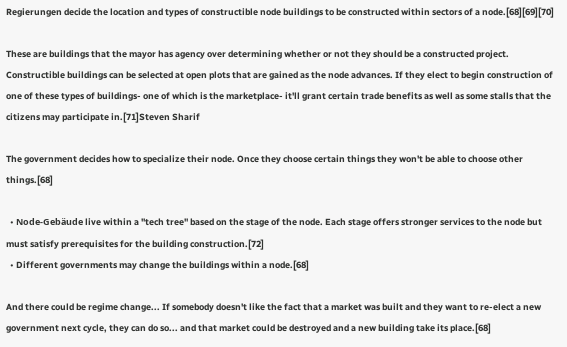Regierungen decide the location and types of constructible node buildings to be constructed within sectors of a node.[68][69][70]

These are buildings that the mayor has agency over determining whether or not they should be a constructed project. Constructible buildings can be selected at open plots that are gained as the node advances. If they elect to begin construction of one of these types of buildings- one of which is the marketplace- it'll grant certain trade benefits as well as some stalls that the citizens may participate in.[71]Steven Sharif

The government decides how to specialize their node. Once they choose certain things they won't be able to choose other things.[68]

  • Node-Gebäude live within a "tech tree" based on the stage of the node. Each stage offers stronger services to the node but must satisfy prerequisites for the building construction.[72]
  • Different governments may change the buildings within a node.[68]

And there could be regime change... If somebody doesn't like the fact that a market was built and they want to re-elect a new government next cycle, they can do so... and that market could be destroyed and a new building take its place.[68]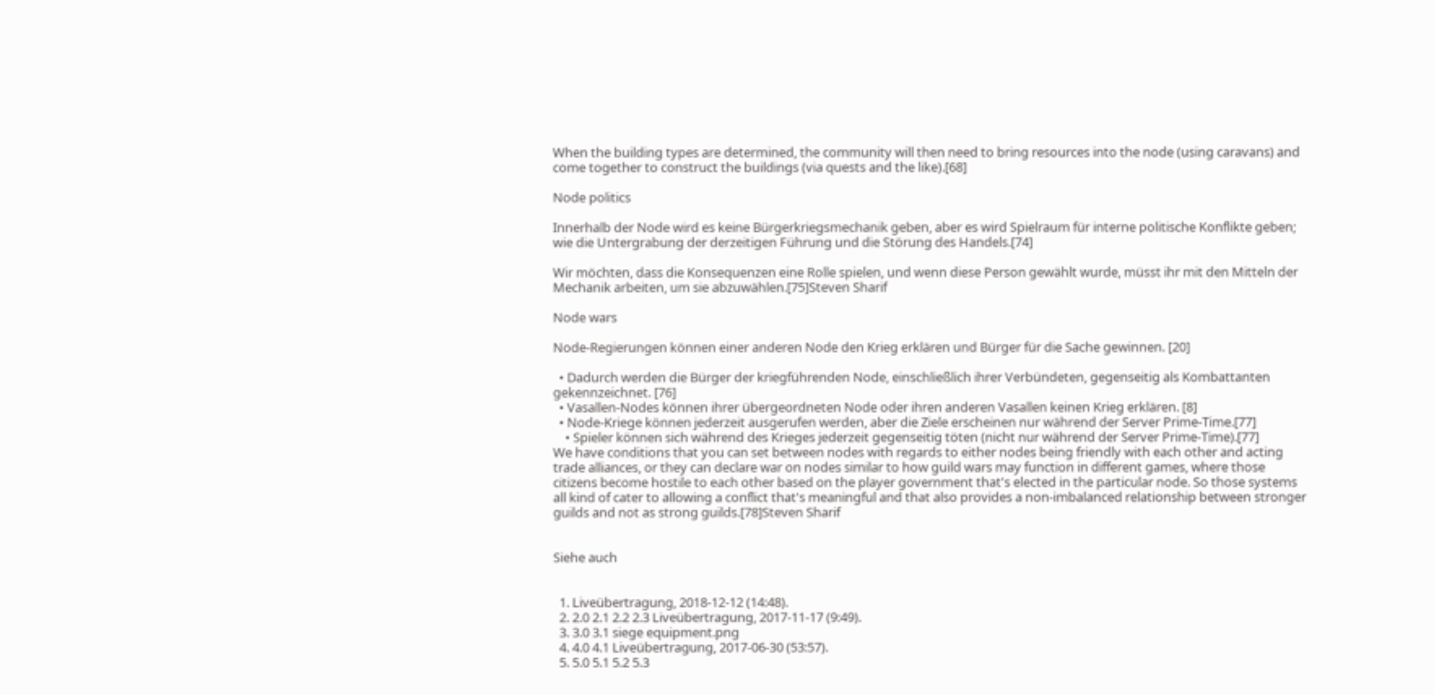When the building types are determined, the community will then need to bring resources into the node (using caravans) and come together to construct the buildings (via quests and the like).[68]

Node politics

Innerhalb der Node wird es keine Bürgerkriegsmechanik geben, aber es wird Spielraum für interne politische Konflikte geben; wie die Untergrabung der derzeitigen Führung und die Störung des Handels.[74]

Wir möchten, dass die Konsequenzen eine Rolle spielen, und wenn diese Person gewählt wurde, müsst ihr mit den Mitteln der Mechanik arbeiten, um sie abzuwählen.[75]Steven Sharif

Node wars

Node-Regierungen können einer anderen Node den Krieg erklären und Bürger für die Sache gewinnen. [20]

  • Dadurch werden die Bürger der kriegführenden Node, einschließlich ihrer Verbündeten, gegenseitig als Kombattanten gekennzeichnet. [76]
  • Vasallen-Nodes können ihrer übergeordneten Node oder ihren anderen Vasallen keinen Krieg erklären. [8]
  • Node-Kriege können jederzeit ausgerufen werden, aber die Ziele erscheinen nur während der Server Prime-Time.[77]
    • Spieler können sich während des Krieges jederzeit gegenseitig töten (nicht nur während der Server Prime-Time).[77]
We have conditions that you can set between nodes with regards to either nodes being friendly with each other and acting trade alliances, or they can declare war on nodes similar to how guild wars may function in different games, where those citizens become hostile to each other based on the player government that's elected in the particular node. So those systems all kind of cater to allowing a conflict that's meaningful and that also provides a non-imbalanced relationship between stronger guilds and not as strong guilds.[78]Steven Sharif


Siehe auch


  1. Liveübertragung, 2018-12-12 (14:48).
  2. 2.0 2.1 2.2 2.3 Liveübertragung, 2017-11-17 (9:49).
  3. 3.0 3.1 siege equipment.png
  4. 4.0 4.1 Liveübertragung, 2017-06-30 (53:57).
  5. 5.0 5.1 5.2 5.3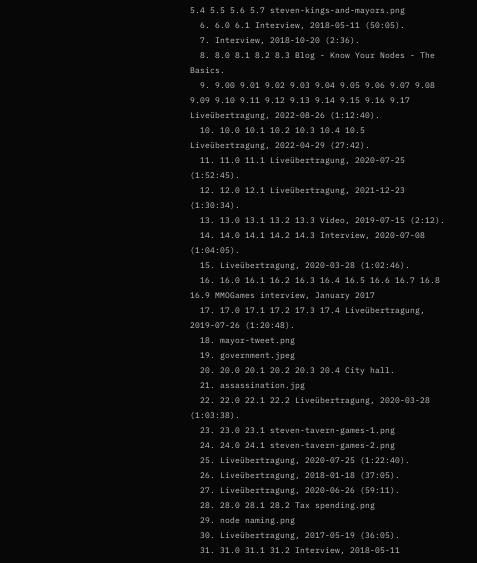5.4 5.5 5.6 5.7 steven-kings-and-mayors.png
  6. 6.0 6.1 Interview, 2018-05-11 (50:05).
  7. Interview, 2018-10-20 (2:36).
  8. 8.0 8.1 8.2 8.3 Blog - Know Your Nodes - The Basics.
  9. 9.00 9.01 9.02 9.03 9.04 9.05 9.06 9.07 9.08 9.09 9.10 9.11 9.12 9.13 9.14 9.15 9.16 9.17 Liveübertragung, 2022-08-26 (1:12:40).
  10. 10.0 10.1 10.2 10.3 10.4 10.5 Liveübertragung, 2022-04-29 (27:42).
  11. 11.0 11.1 Liveübertragung, 2020-07-25 (1:52:45).
  12. 12.0 12.1 Liveübertragung, 2021-12-23 (1:30:34).
  13. 13.0 13.1 13.2 13.3 Video, 2019-07-15 (2:12).
  14. 14.0 14.1 14.2 14.3 Interview, 2020-07-08 (1:04:05).
  15. Liveübertragung, 2020-03-28 (1:02:46).
  16. 16.0 16.1 16.2 16.3 16.4 16.5 16.6 16.7 16.8 16.9 MMOGames interview, January 2017
  17. 17.0 17.1 17.2 17.3 17.4 Liveübertragung, 2019-07-26 (1:20:48).
  18. mayor-tweet.png
  19. government.jpeg
  20. 20.0 20.1 20.2 20.3 20.4 City hall.
  21. assassination.jpg
  22. 22.0 22.1 22.2 Liveübertragung, 2020-03-28 (1:03:38).
  23. 23.0 23.1 steven-tavern-games-1.png
  24. 24.0 24.1 steven-tavern-games-2.png
  25. Liveübertragung, 2020-07-25 (1:22:40).
  26. Liveübertragung, 2018-01-18 (37:05).
  27. Liveübertragung, 2020-06-26 (59:11).
  28. 28.0 28.1 28.2 Tax spending.png
  29. node naming.png
  30. Liveübertragung, 2017-05-19 (36:05).
  31. 31.0 31.1 31.2 Interview, 2018-05-11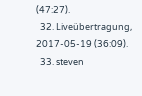(47:27).
  32. Liveübertragung, 2017-05-19 (36:09).
  33. steven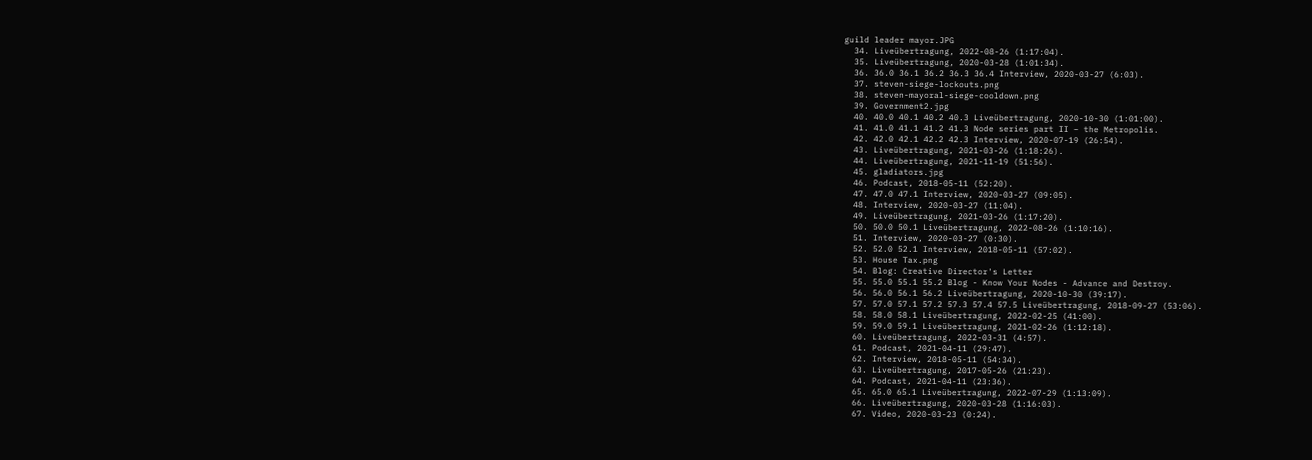guild leader mayor.JPG
  34. Liveübertragung, 2022-08-26 (1:17:04).
  35. Liveübertragung, 2020-03-28 (1:01:34).
  36. 36.0 36.1 36.2 36.3 36.4 Interview, 2020-03-27 (6:03).
  37. steven-siege-lockouts.png
  38. steven-mayoral-siege-cooldown.png
  39. Government2.jpg
  40. 40.0 40.1 40.2 40.3 Liveübertragung, 2020-10-30 (1:01:00).
  41. 41.0 41.1 41.2 41.3 Node series part II – the Metropolis.
  42. 42.0 42.1 42.2 42.3 Interview, 2020-07-19 (26:54).
  43. Liveübertragung, 2021-03-26 (1:18:26).
  44. Liveübertragung, 2021-11-19 (51:56).
  45. gladiators.jpg
  46. Podcast, 2018-05-11 (52:20).
  47. 47.0 47.1 Interview, 2020-03-27 (09:05).
  48. Interview, 2020-03-27 (11:04).
  49. Liveübertragung, 2021-03-26 (1:17:20).
  50. 50.0 50.1 Liveübertragung, 2022-08-26 (1:10:16).
  51. Interview, 2020-03-27 (0:30).
  52. 52.0 52.1 Interview, 2018-05-11 (57:02).
  53. House Tax.png
  54. Blog: Creative Director's Letter
  55. 55.0 55.1 55.2 Blog - Know Your Nodes - Advance and Destroy.
  56. 56.0 56.1 56.2 Liveübertragung, 2020-10-30 (39:17).
  57. 57.0 57.1 57.2 57.3 57.4 57.5 Liveübertragung, 2018-09-27 (53:06).
  58. 58.0 58.1 Liveübertragung, 2022-02-25 (41:00).
  59. 59.0 59.1 Liveübertragung, 2021-02-26 (1:12:18).
  60. Liveübertragung, 2022-03-31 (4:57).
  61. Podcast, 2021-04-11 (29:47).
  62. Interview, 2018-05-11 (54:34).
  63. Liveübertragung, 2017-05-26 (21:23).
  64. Podcast, 2021-04-11 (23:36).
  65. 65.0 65.1 Liveübertragung, 2022-07-29 (1:13:09).
  66. Liveübertragung, 2020-03-28 (1:16:03).
  67. Video, 2020-03-23 (0:24).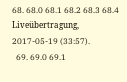68. 68.0 68.1 68.2 68.3 68.4 Liveübertragung, 2017-05-19 (33:57).
  69. 69.0 69.1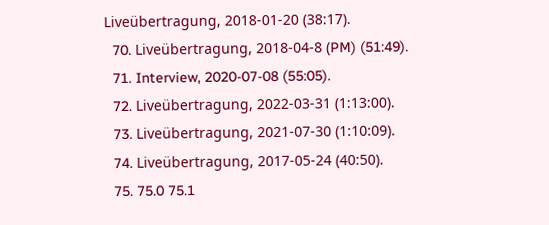Liveübertragung, 2018-01-20 (38:17).
  70. Liveübertragung, 2018-04-8 (PM) (51:49).
  71. Interview, 2020-07-08 (55:05).
  72. Liveübertragung, 2022-03-31 (1:13:00).
  73. Liveübertragung, 2021-07-30 (1:10:09).
  74. Liveübertragung, 2017-05-24 (40:50).
  75. 75.0 75.1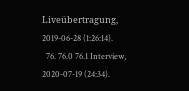Liveübertragung, 2019-06-28 (1:26:14).
  76. 76.0 76.1 Interview, 2020-07-19 (24:34).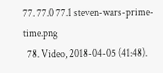77. 77.0 77.1 steven-wars-prime-time.png
  78. Video, 2018-04-05 (41:48).